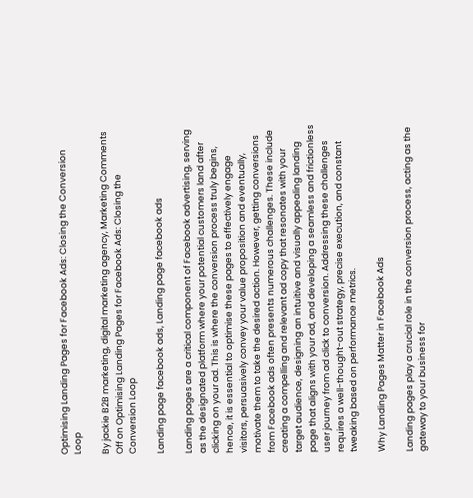Optimising Landing Pages for Facebook Ads: Closing the Conversion Loop

By jackie B2B marketing, digital marketing agency, Marketing Comments Off on Optimising Landing Pages for Facebook Ads: Closing the Conversion Loop

Landing page facebook ads, Landing page facebook ads

Landing pages are a critical component of Facebook advertising, serving as the designated platform where your potential customers land after clicking on your ad. This is where the conversion process truly begins, hence, it is essential to optimise these pages to effectively engage visitors, persuasively convey your value proposition and eventually, motivate them to take the desired action. However, getting conversions from Facebook ads often presents numerous challenges. These include creating a compelling and relevant ad copy that resonates with your target audience, designing an intuitive and visually appealing landing page that aligns with your ad, and developing a seamless and frictionless user journey from ad click to conversion. Addressing these challenges requires a well-thought-out strategy, precise execution, and constant tweaking based on performance metrics.

Why Landing Pages Matter in Facebook Ads

Landing pages play a crucial role in the conversion process, acting as the gateway to your business for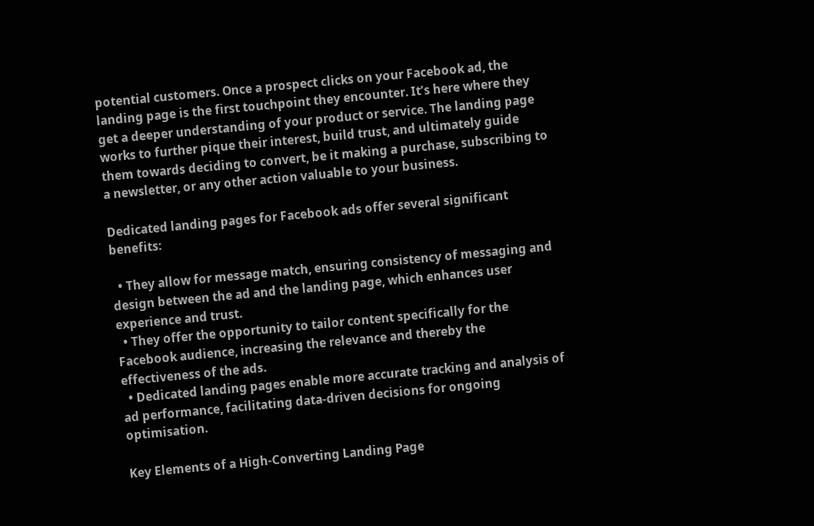potential customers. Once a prospect clicks on your Facebook ad, the landing page is the first touchpoint they encounter. It’s here where they get a deeper understanding of your product or service. The landing page works to further pique their interest, build trust, and ultimately guide them towards deciding to convert, be it making a purchase, subscribing to a newsletter, or any other action valuable to your business.

Dedicated landing pages for Facebook ads offer several significant benefits:

  • They allow for message match, ensuring consistency of messaging and design between the ad and the landing page, which enhances user experience and trust.
  • They offer the opportunity to tailor content specifically for the Facebook audience, increasing the relevance and thereby the effectiveness of the ads.
  • Dedicated landing pages enable more accurate tracking and analysis of ad performance, facilitating data-driven decisions for ongoing optimisation.

Key Elements of a High-Converting Landing Page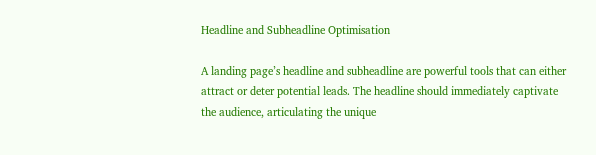Headline and Subheadline Optimisation

A landing page’s headline and subheadline are powerful tools that can either attract or deter potential leads. The headline should immediately captivate the audience, articulating the unique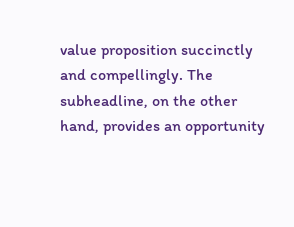value proposition succinctly and compellingly. The subheadline, on the other hand, provides an opportunity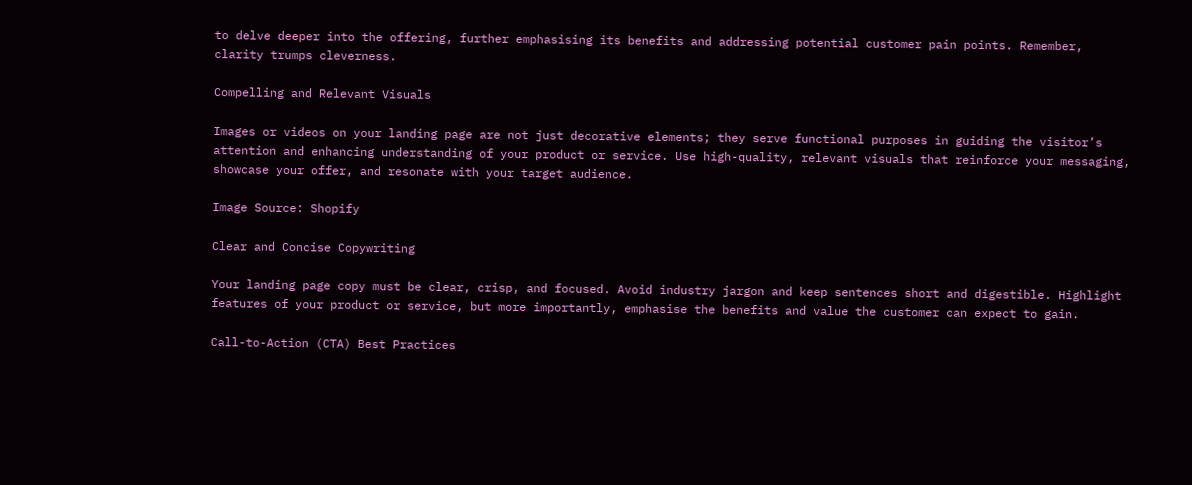to delve deeper into the offering, further emphasising its benefits and addressing potential customer pain points. Remember, clarity trumps cleverness.

Compelling and Relevant Visuals

Images or videos on your landing page are not just decorative elements; they serve functional purposes in guiding the visitor’s attention and enhancing understanding of your product or service. Use high-quality, relevant visuals that reinforce your messaging, showcase your offer, and resonate with your target audience.

Image Source: Shopify

Clear and Concise Copywriting

Your landing page copy must be clear, crisp, and focused. Avoid industry jargon and keep sentences short and digestible. Highlight features of your product or service, but more importantly, emphasise the benefits and value the customer can expect to gain.

Call-to-Action (CTA) Best Practices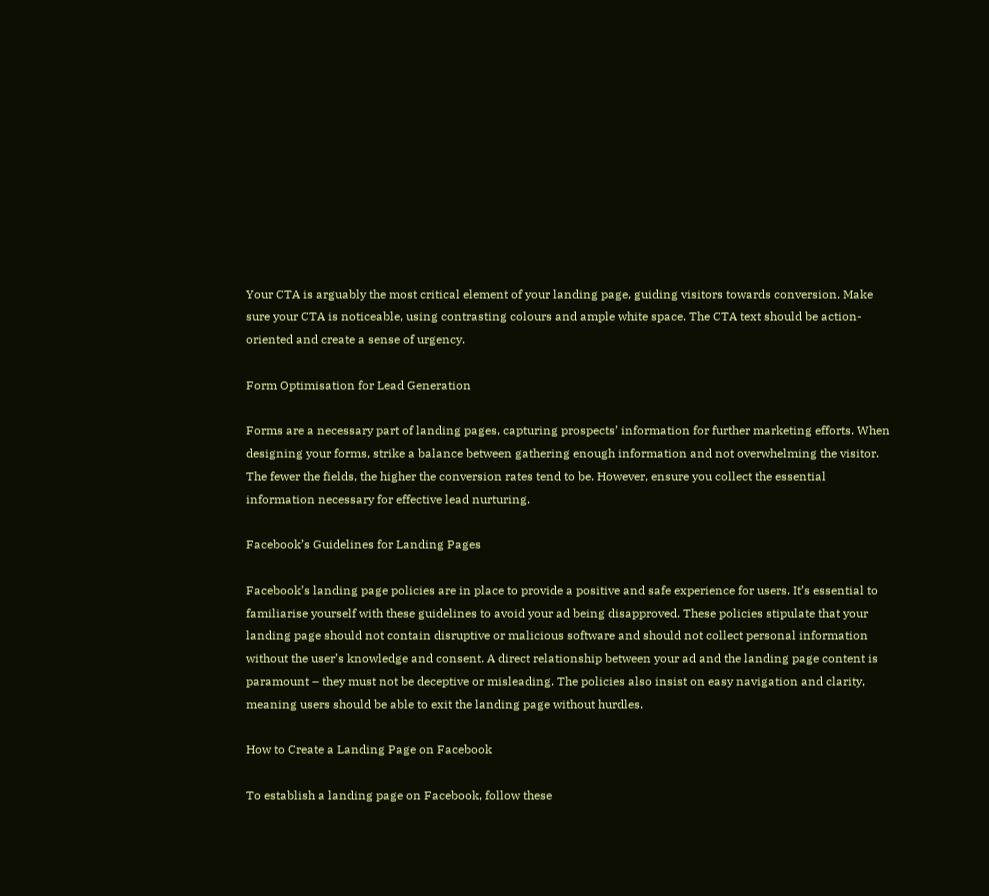Your CTA is arguably the most critical element of your landing page, guiding visitors towards conversion. Make sure your CTA is noticeable, using contrasting colours and ample white space. The CTA text should be action-oriented and create a sense of urgency.

Form Optimisation for Lead Generation

Forms are a necessary part of landing pages, capturing prospects’ information for further marketing efforts. When designing your forms, strike a balance between gathering enough information and not overwhelming the visitor. The fewer the fields, the higher the conversion rates tend to be. However, ensure you collect the essential information necessary for effective lead nurturing.

Facebook’s Guidelines for Landing Pages

Facebook’s landing page policies are in place to provide a positive and safe experience for users. It’s essential to familiarise yourself with these guidelines to avoid your ad being disapproved. These policies stipulate that your landing page should not contain disruptive or malicious software and should not collect personal information without the user’s knowledge and consent. A direct relationship between your ad and the landing page content is paramount – they must not be deceptive or misleading. The policies also insist on easy navigation and clarity, meaning users should be able to exit the landing page without hurdles.

How to Create a Landing Page on Facebook

To establish a landing page on Facebook, follow these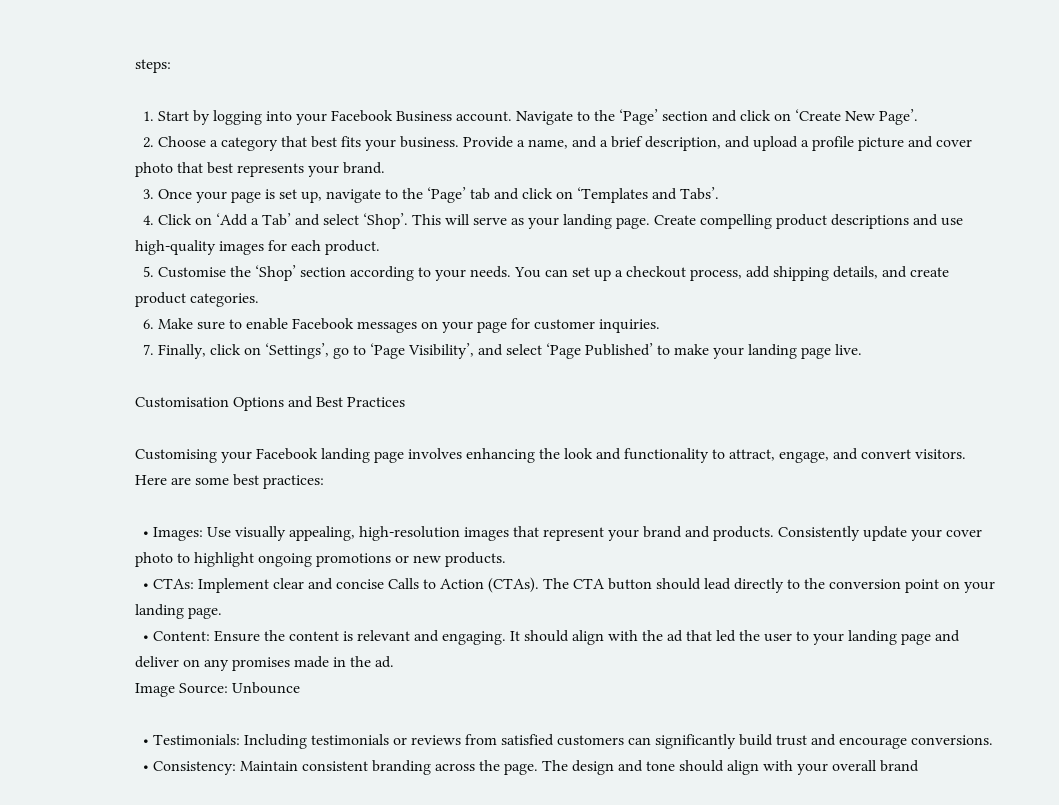steps:

  1. Start by logging into your Facebook Business account. Navigate to the ‘Page’ section and click on ‘Create New Page’.
  2. Choose a category that best fits your business. Provide a name, and a brief description, and upload a profile picture and cover photo that best represents your brand.
  3. Once your page is set up, navigate to the ‘Page’ tab and click on ‘Templates and Tabs’.
  4. Click on ‘Add a Tab’ and select ‘Shop’. This will serve as your landing page. Create compelling product descriptions and use high-quality images for each product.
  5. Customise the ‘Shop’ section according to your needs. You can set up a checkout process, add shipping details, and create product categories.
  6. Make sure to enable Facebook messages on your page for customer inquiries.
  7. Finally, click on ‘Settings’, go to ‘Page Visibility’, and select ‘Page Published’ to make your landing page live.

Customisation Options and Best Practices

Customising your Facebook landing page involves enhancing the look and functionality to attract, engage, and convert visitors. Here are some best practices:

  • Images: Use visually appealing, high-resolution images that represent your brand and products. Consistently update your cover photo to highlight ongoing promotions or new products.
  • CTAs: Implement clear and concise Calls to Action (CTAs). The CTA button should lead directly to the conversion point on your landing page.
  • Content: Ensure the content is relevant and engaging. It should align with the ad that led the user to your landing page and deliver on any promises made in the ad.
Image Source: Unbounce

  • Testimonials: Including testimonials or reviews from satisfied customers can significantly build trust and encourage conversions.
  • Consistency: Maintain consistent branding across the page. The design and tone should align with your overall brand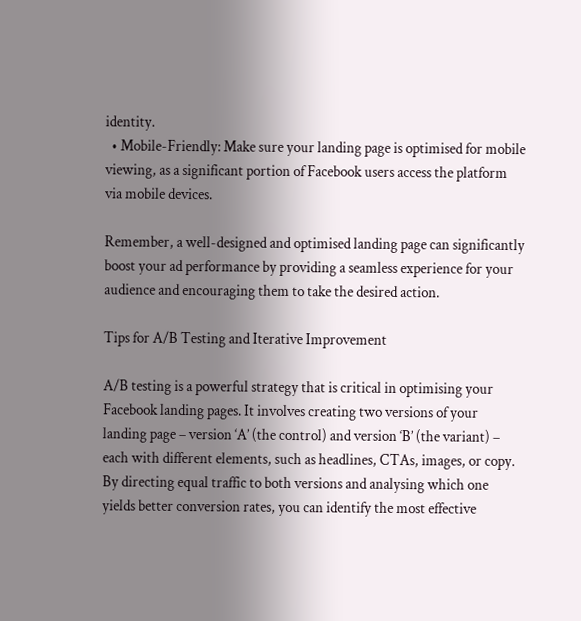identity.
  • Mobile-Friendly: Make sure your landing page is optimised for mobile viewing, as a significant portion of Facebook users access the platform via mobile devices.

Remember, a well-designed and optimised landing page can significantly boost your ad performance by providing a seamless experience for your audience and encouraging them to take the desired action.

Tips for A/B Testing and Iterative Improvement

A/B testing is a powerful strategy that is critical in optimising your Facebook landing pages. It involves creating two versions of your landing page – version ‘A’ (the control) and version ‘B’ (the variant) – each with different elements, such as headlines, CTAs, images, or copy. By directing equal traffic to both versions and analysing which one yields better conversion rates, you can identify the most effective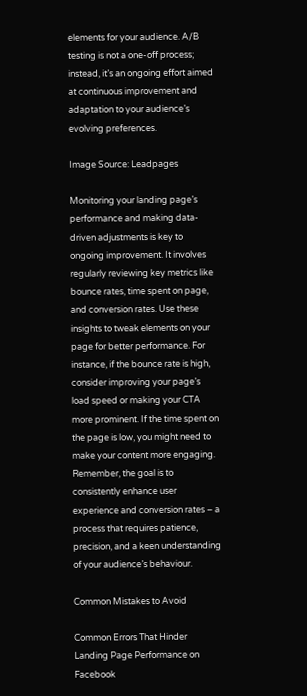elements for your audience. A/B testing is not a one-off process; instead, it’s an ongoing effort aimed at continuous improvement and adaptation to your audience’s evolving preferences.

Image Source: Leadpages

Monitoring your landing page’s performance and making data-driven adjustments is key to ongoing improvement. It involves regularly reviewing key metrics like bounce rates, time spent on page, and conversion rates. Use these insights to tweak elements on your page for better performance. For instance, if the bounce rate is high, consider improving your page’s load speed or making your CTA more prominent. If the time spent on the page is low, you might need to make your content more engaging. Remember, the goal is to consistently enhance user experience and conversion rates – a process that requires patience, precision, and a keen understanding of your audience’s behaviour.

Common Mistakes to Avoid

Common Errors That Hinder Landing Page Performance on Facebook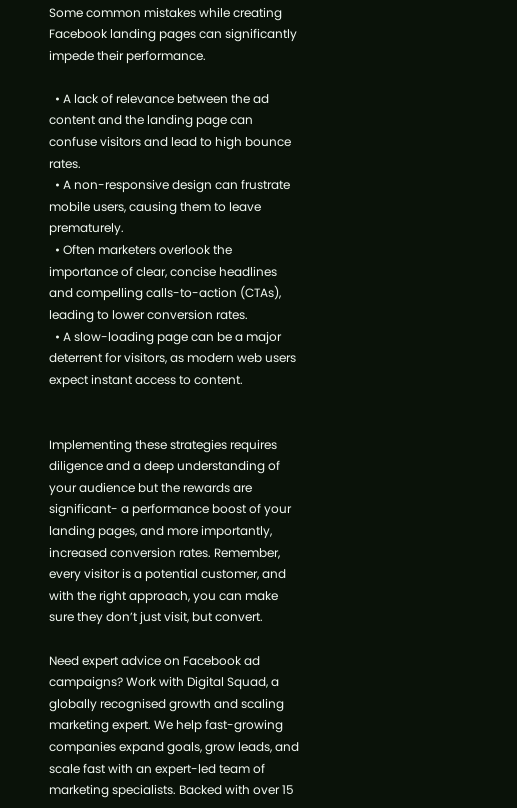Some common mistakes while creating Facebook landing pages can significantly impede their performance.

  • A lack of relevance between the ad content and the landing page can confuse visitors and lead to high bounce rates.
  • A non-responsive design can frustrate mobile users, causing them to leave prematurely.
  • Often marketers overlook the importance of clear, concise headlines and compelling calls-to-action (CTAs), leading to lower conversion rates.
  • A slow-loading page can be a major deterrent for visitors, as modern web users expect instant access to content.


Implementing these strategies requires diligence and a deep understanding of your audience but the rewards are significant- a performance boost of your landing pages, and more importantly, increased conversion rates. Remember, every visitor is a potential customer, and with the right approach, you can make sure they don’t just visit, but convert.

Need expert advice on Facebook ad campaigns? Work with Digital Squad, a globally recognised growth and scaling marketing expert. We help fast-growing companies expand goals, grow leads, and scale fast with an expert-led team of marketing specialists. Backed with over 15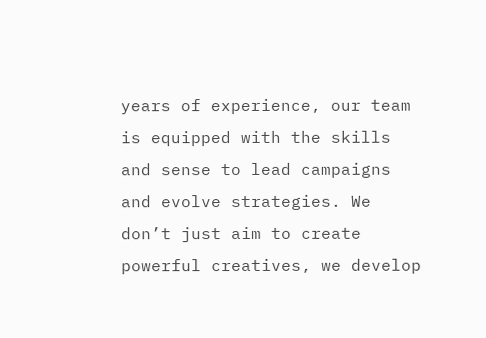years of experience, our team is equipped with the skills and sense to lead campaigns and evolve strategies. We don’t just aim to create powerful creatives, we develop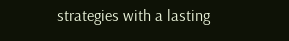strategies with a lasting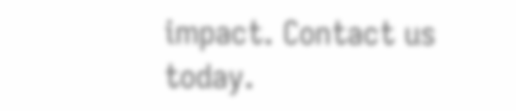impact. Contact us today.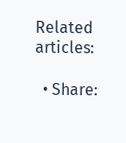Related articles:

  • Share: